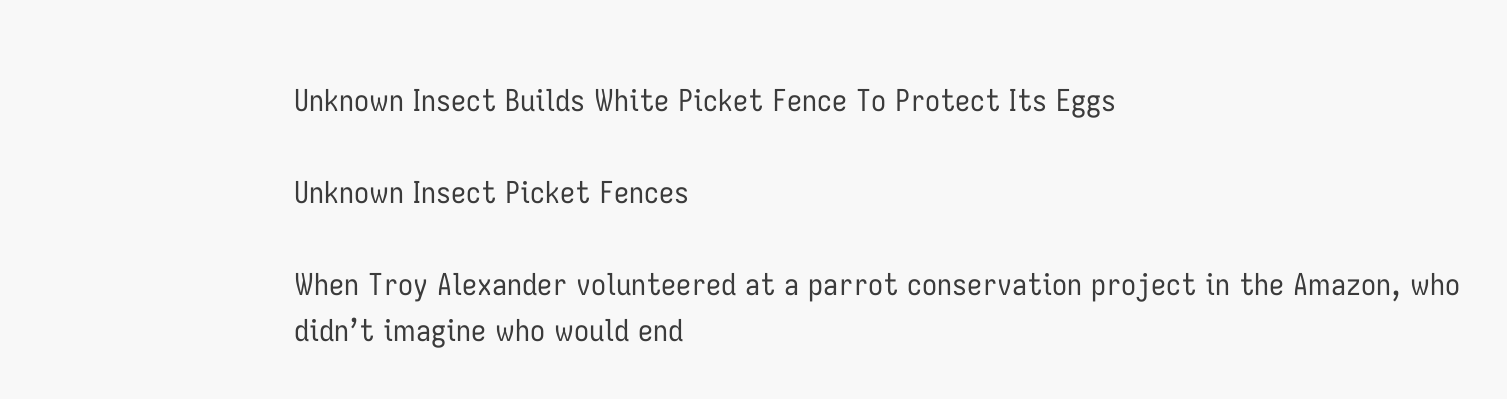Unknown Insect Builds White Picket Fence To Protect Its Eggs

Unknown Insect Picket Fences

When Troy Alexander volunteered at a parrot conservation project in the Amazon, who didn’t imagine who would end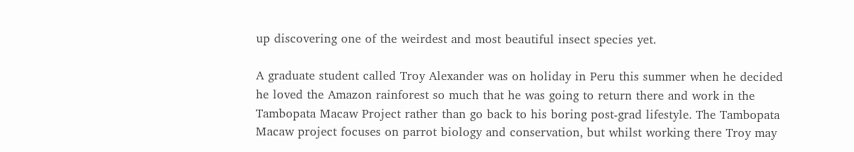up discovering one of the weirdest and most beautiful insect species yet.

A graduate student called Troy Alexander was on holiday in Peru this summer when he decided he loved the Amazon rainforest so much that he was going to return there and work in the Tambopata Macaw Project rather than go back to his boring post-grad lifestyle. The Tambopata Macaw project focuses on parrot biology and conservation, but whilst working there Troy may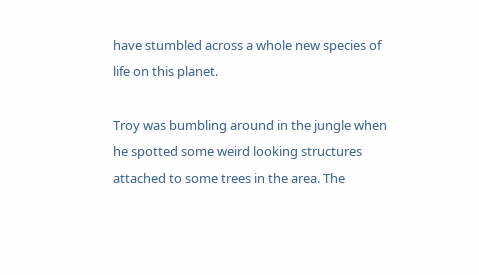have stumbled across a whole new species of life on this planet.

Troy was bumbling around in the jungle when he spotted some weird looking structures attached to some trees in the area. The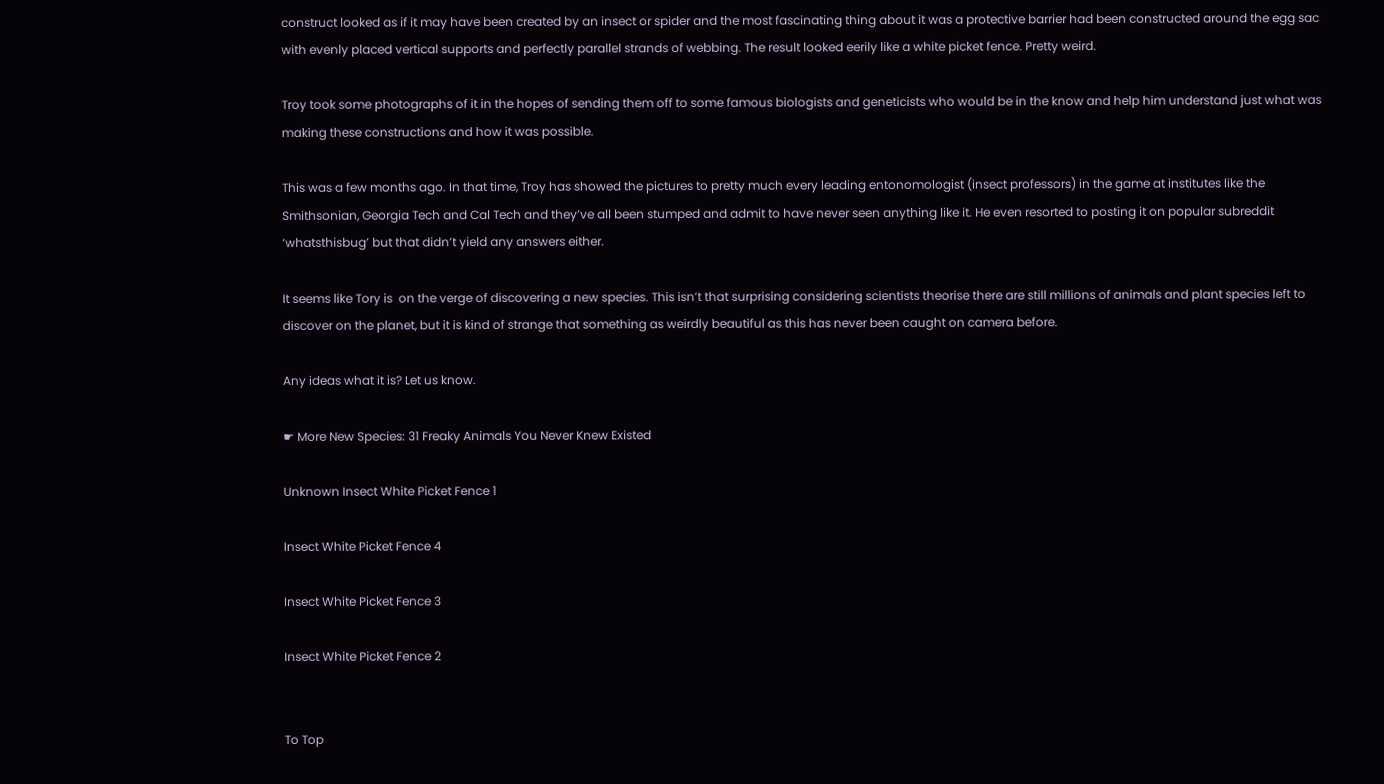construct looked as if it may have been created by an insect or spider and the most fascinating thing about it was a protective barrier had been constructed around the egg sac with evenly placed vertical supports and perfectly parallel strands of webbing. The result looked eerily like a white picket fence. Pretty weird.

Troy took some photographs of it in the hopes of sending them off to some famous biologists and geneticists who would be in the know and help him understand just what was making these constructions and how it was possible.

This was a few months ago. In that time, Troy has showed the pictures to pretty much every leading entonomologist (insect professors) in the game at institutes like the Smithsonian, Georgia Tech and Cal Tech and they’ve all been stumped and admit to have never seen anything like it. He even resorted to posting it on popular subreddit ‘whatsthisbug’ but that didn’t yield any answers either.

It seems like Tory is  on the verge of discovering a new species. This isn’t that surprising considering scientists theorise there are still millions of animals and plant species left to discover on the planet, but it is kind of strange that something as weirdly beautiful as this has never been caught on camera before.

Any ideas what it is? Let us know.

☛ More New Species: 31 Freaky Animals You Never Knew Existed

Unknown Insect White Picket Fence 1

Insect White Picket Fence 4

Insect White Picket Fence 3

Insect White Picket Fence 2


To Top